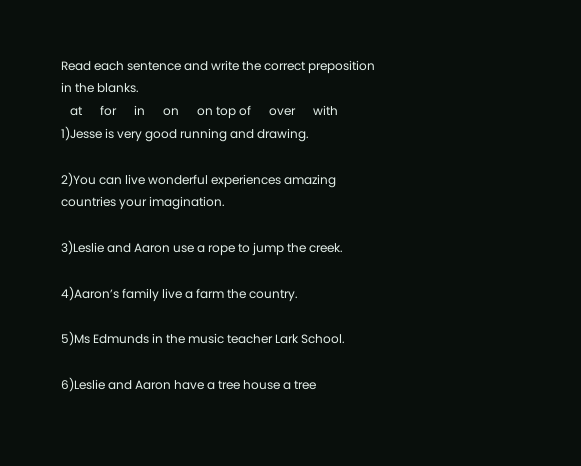Read each sentence and write the correct preposition in the blanks.
   at      for      in      on      on top of      over      with
1)Jesse is very good running and drawing.

2)You can live wonderful experiences amazing countries your imagination.

3)Leslie and Aaron use a rope to jump the creek.

4)Aaron’s family live a farm the country.

5)Ms Edmunds in the music teacher Lark School.

6)Leslie and Aaron have a tree house a tree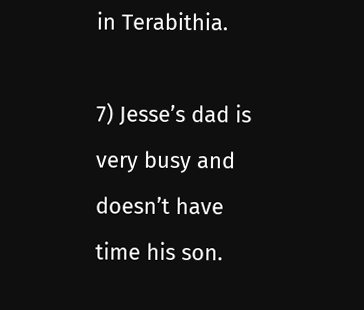in Terabithia.

7) Jesse’s dad is very busy and doesn’t have time his son.